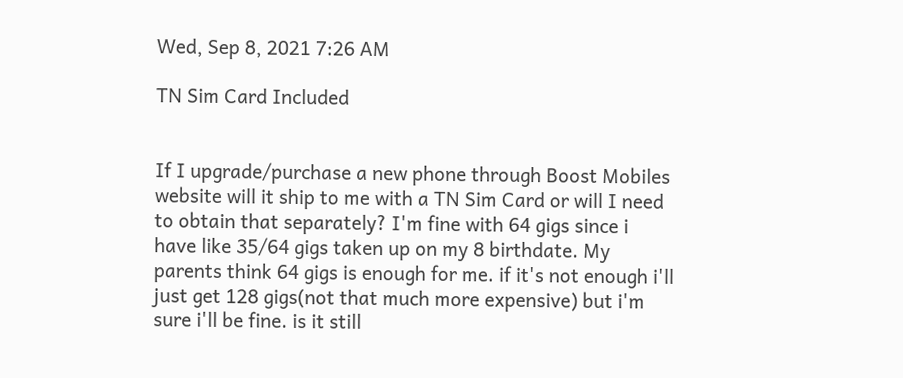Wed, Sep 8, 2021 7:26 AM

TN Sim Card Included


If I upgrade/purchase a new phone through Boost Mobiles website will it ship to me with a TN Sim Card or will I need to obtain that separately? I'm fine with 64 gigs since i have like 35/64 gigs taken up on my 8 birthdate. My parents think 64 gigs is enough for me. if it's not enough i'll just get 128 gigs(not that much more expensive) but i'm sure i'll be fine. is it still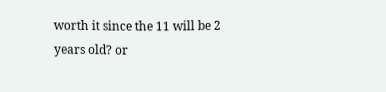worth it since the 11 will be 2 years old? or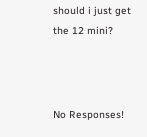should i just get the 12 mini?



No Responses!